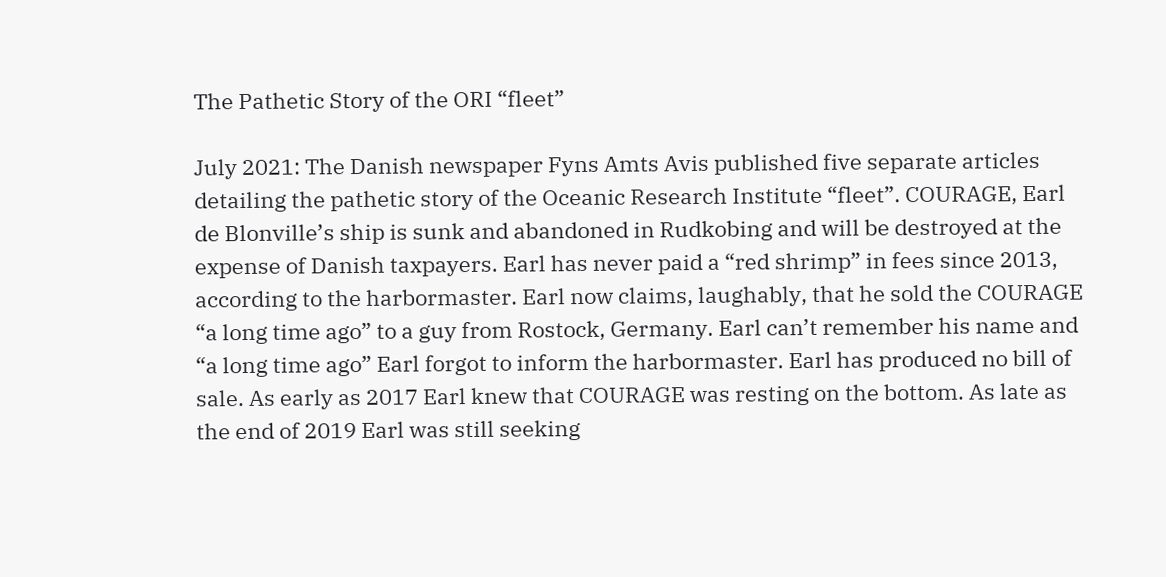The Pathetic Story of the ORI “fleet”

July 2021: The Danish newspaper Fyns Amts Avis published five separate articles detailing the pathetic story of the Oceanic Research Institute “fleet”. COURAGE, Earl de Blonville’s ship is sunk and abandoned in Rudkobing and will be destroyed at the expense of Danish taxpayers. Earl has never paid a “red shrimp” in fees since 2013, according to the harbormaster. Earl now claims, laughably, that he sold the COURAGE “a long time ago” to a guy from Rostock, Germany. Earl can’t remember his name and “a long time ago” Earl forgot to inform the harbormaster. Earl has produced no bill of sale. As early as 2017 Earl knew that COURAGE was resting on the bottom. As late as the end of 2019 Earl was still seeking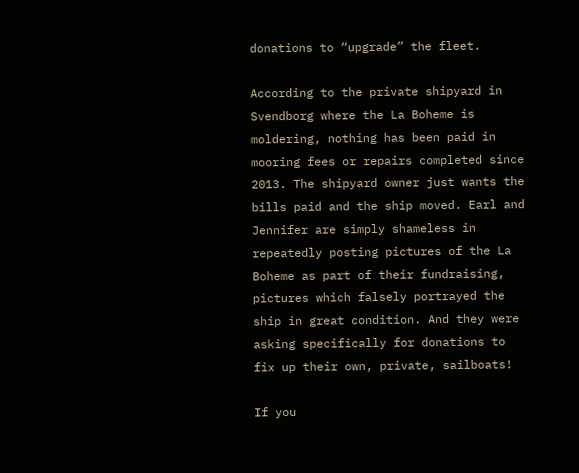donations to “upgrade” the fleet.

According to the private shipyard in Svendborg where the La Boheme is moldering, nothing has been paid in mooring fees or repairs completed since 2013. The shipyard owner just wants the bills paid and the ship moved. Earl and Jennifer are simply shameless in repeatedly posting pictures of the La Boheme as part of their fundraising, pictures which falsely portrayed the ship in great condition. And they were asking specifically for donations to fix up their own, private, sailboats!

If you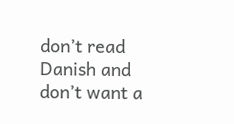don’t read Danish and don’t want a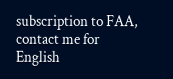subscription to FAA, contact me for English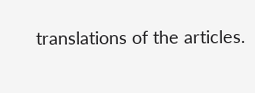translations of the articles.